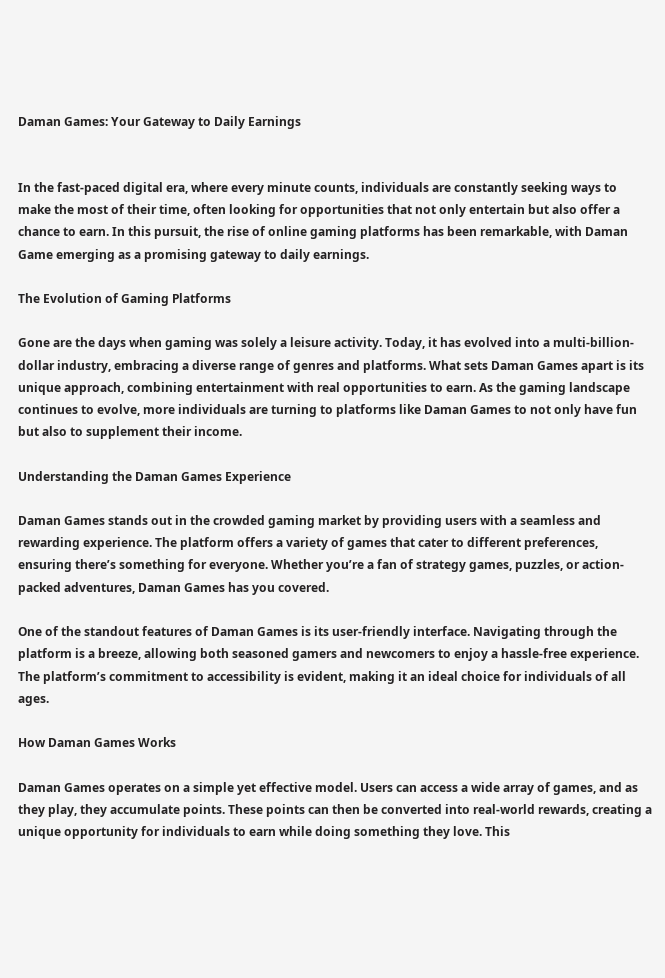Daman Games: Your Gateway to Daily Earnings


In the fast-paced digital era, where every minute counts, individuals are constantly seeking ways to make the most of their time, often looking for opportunities that not only entertain but also offer a chance to earn. In this pursuit, the rise of online gaming platforms has been remarkable, with Daman Game emerging as a promising gateway to daily earnings.

The Evolution of Gaming Platforms

Gone are the days when gaming was solely a leisure activity. Today, it has evolved into a multi-billion-dollar industry, embracing a diverse range of genres and platforms. What sets Daman Games apart is its unique approach, combining entertainment with real opportunities to earn. As the gaming landscape continues to evolve, more individuals are turning to platforms like Daman Games to not only have fun but also to supplement their income.

Understanding the Daman Games Experience

Daman Games stands out in the crowded gaming market by providing users with a seamless and rewarding experience. The platform offers a variety of games that cater to different preferences, ensuring there’s something for everyone. Whether you’re a fan of strategy games, puzzles, or action-packed adventures, Daman Games has you covered.

One of the standout features of Daman Games is its user-friendly interface. Navigating through the platform is a breeze, allowing both seasoned gamers and newcomers to enjoy a hassle-free experience. The platform’s commitment to accessibility is evident, making it an ideal choice for individuals of all ages.

How Daman Games Works

Daman Games operates on a simple yet effective model. Users can access a wide array of games, and as they play, they accumulate points. These points can then be converted into real-world rewards, creating a unique opportunity for individuals to earn while doing something they love. This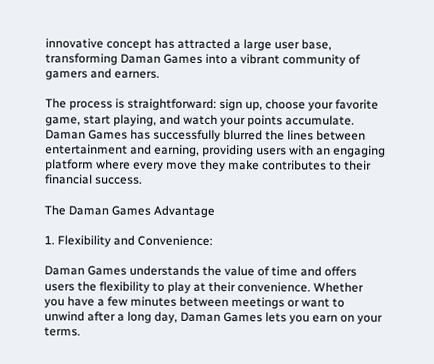innovative concept has attracted a large user base, transforming Daman Games into a vibrant community of gamers and earners.

The process is straightforward: sign up, choose your favorite game, start playing, and watch your points accumulate. Daman Games has successfully blurred the lines between entertainment and earning, providing users with an engaging platform where every move they make contributes to their financial success.

The Daman Games Advantage

1. Flexibility and Convenience:

Daman Games understands the value of time and offers users the flexibility to play at their convenience. Whether you have a few minutes between meetings or want to unwind after a long day, Daman Games lets you earn on your terms.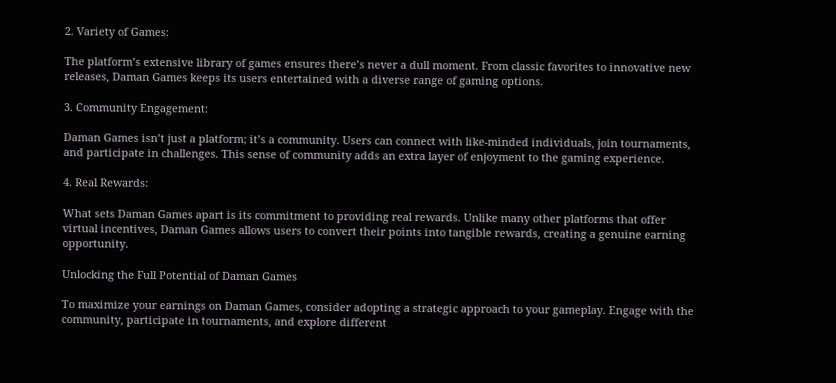2. Variety of Games:

The platform’s extensive library of games ensures there’s never a dull moment. From classic favorites to innovative new releases, Daman Games keeps its users entertained with a diverse range of gaming options.

3. Community Engagement:

Daman Games isn’t just a platform; it’s a community. Users can connect with like-minded individuals, join tournaments, and participate in challenges. This sense of community adds an extra layer of enjoyment to the gaming experience.

4. Real Rewards:

What sets Daman Games apart is its commitment to providing real rewards. Unlike many other platforms that offer virtual incentives, Daman Games allows users to convert their points into tangible rewards, creating a genuine earning opportunity.

Unlocking the Full Potential of Daman Games

To maximize your earnings on Daman Games, consider adopting a strategic approach to your gameplay. Engage with the community, participate in tournaments, and explore different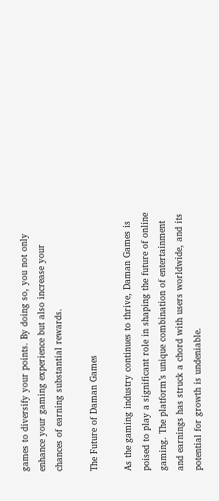games to diversify your points. By doing so, you not only enhance your gaming experience but also increase your chances of earning substantial rewards.

The Future of Daman Games

As the gaming industry continues to thrive, Daman Games is poised to play a significant role in shaping the future of online gaming. The platform’s unique combination of entertainment and earnings has struck a chord with users worldwide, and its potential for growth is undeniable.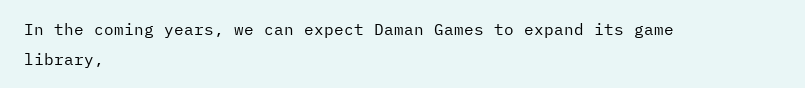In the coming years, we can expect Daman Games to expand its game library,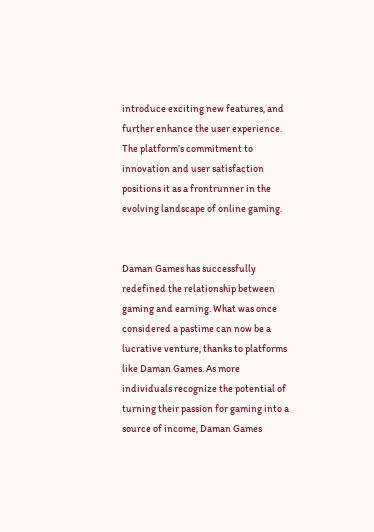introduce exciting new features, and further enhance the user experience. The platform’s commitment to innovation and user satisfaction positions it as a frontrunner in the evolving landscape of online gaming.


Daman Games has successfully redefined the relationship between gaming and earning. What was once considered a pastime can now be a lucrative venture, thanks to platforms like Daman Games. As more individuals recognize the potential of turning their passion for gaming into a source of income, Daman Games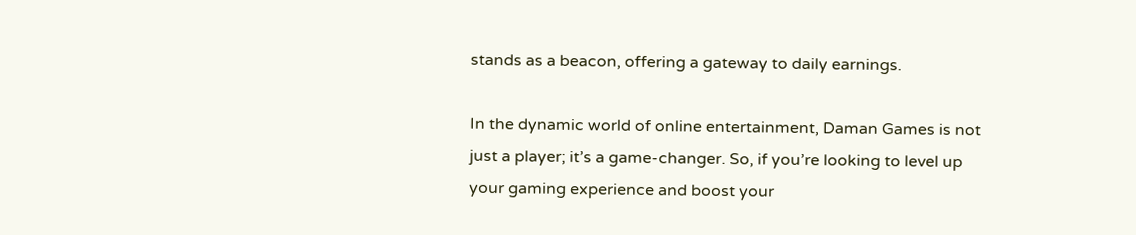stands as a beacon, offering a gateway to daily earnings.

In the dynamic world of online entertainment, Daman Games is not just a player; it’s a game-changer. So, if you’re looking to level up your gaming experience and boost your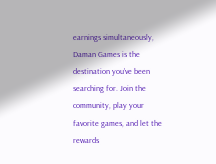earnings simultaneously, Daman Games is the destination you’ve been searching for. Join the community, play your favorite games, and let the rewards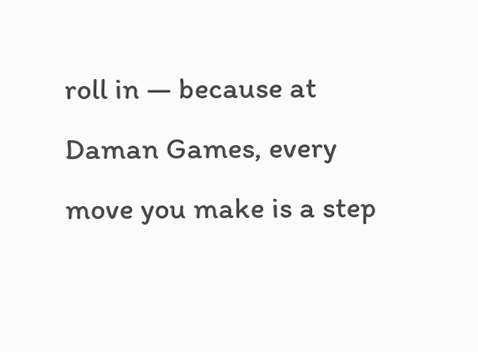roll in — because at Daman Games, every move you make is a step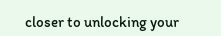closer to unlocking your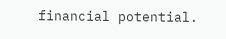financial potential.